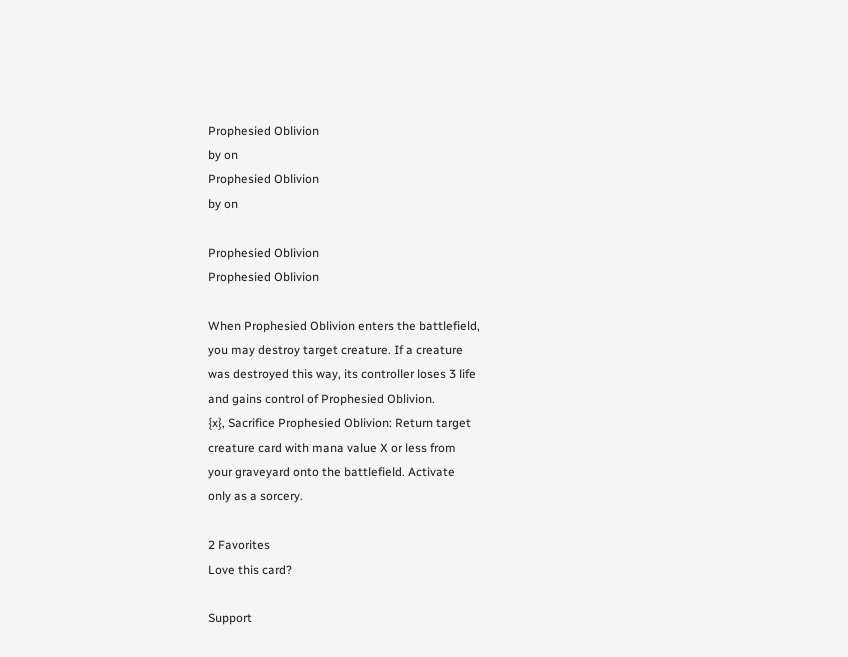Prophesied Oblivion
by on
Prophesied Oblivion
by on

Prophesied Oblivion
Prophesied Oblivion

When Prophesied Oblivion enters the battlefield,
you may destroy target creature. If a creature
was destroyed this way, its controller loses 3 life
and gains control of Prophesied Oblivion.
{x}, Sacrifice Prophesied Oblivion: Return target
creature card with mana value X or less from
your graveyard onto the battlefield. Activate
only as a sorcery.

2 Favorites
Love this card?

Support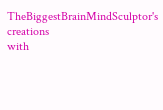TheBiggestBrainMindSculptor's creations
with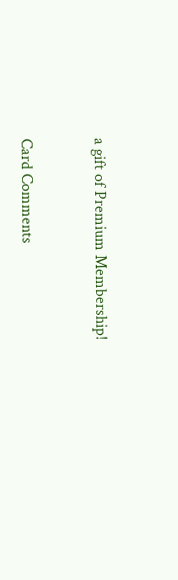a gift of Premium Membership!


Card Comments